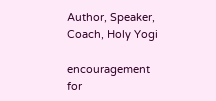Author, Speaker, Coach, Holy Yogi

encouragement for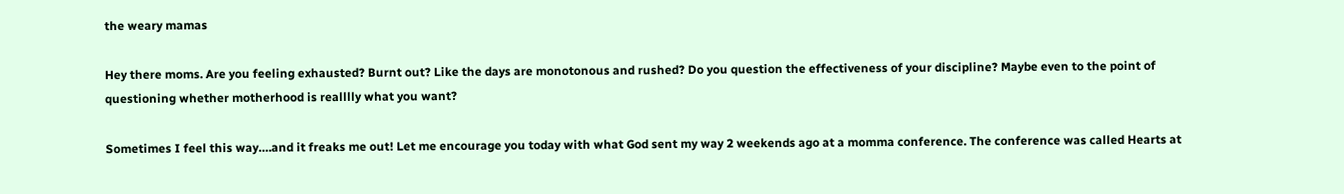the weary mamas

Hey there moms. Are you feeling exhausted? Burnt out? Like the days are monotonous and rushed? Do you question the effectiveness of your discipline? Maybe even to the point of questioning whether motherhood is realllly what you want?

Sometimes I feel this way….and it freaks me out! Let me encourage you today with what God sent my way 2 weekends ago at a momma conference. The conference was called Hearts at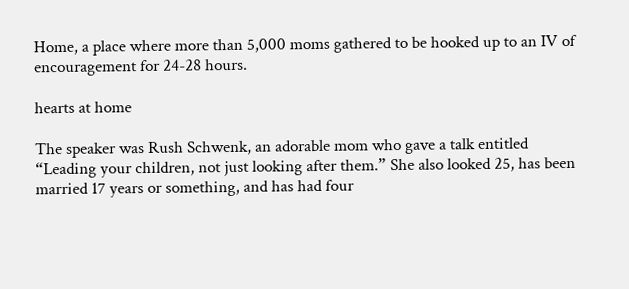Home, a place where more than 5,000 moms gathered to be hooked up to an IV of encouragement for 24-28 hours.

hearts at home

The speaker was Rush Schwenk, an adorable mom who gave a talk entitled “Leading your children, not just looking after them.” She also looked 25, has been married 17 years or something, and has had four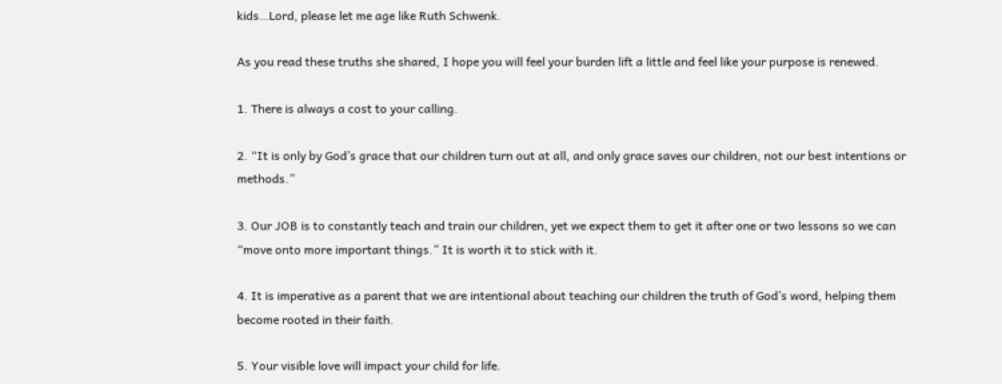kids…Lord, please let me age like Ruth Schwenk.

As you read these truths she shared, I hope you will feel your burden lift a little and feel like your purpose is renewed.

1. There is always a cost to your calling.

2. “It is only by God’s grace that our children turn out at all, and only grace saves our children, not our best intentions or methods.”

3. Our JOB is to constantly teach and train our children, yet we expect them to get it after one or two lessons so we can “move onto more important things.” It is worth it to stick with it.

4. It is imperative as a parent that we are intentional about teaching our children the truth of God’s word, helping them become rooted in their faith.

5. Your visible love will impact your child for life.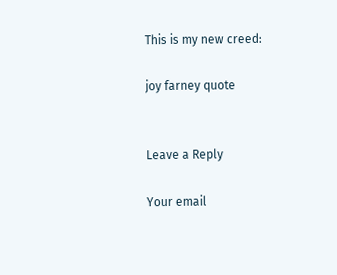This is my new creed:

joy farney quote


Leave a Reply

Your email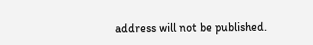address will not be published.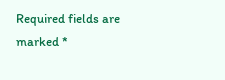Required fields are marked *